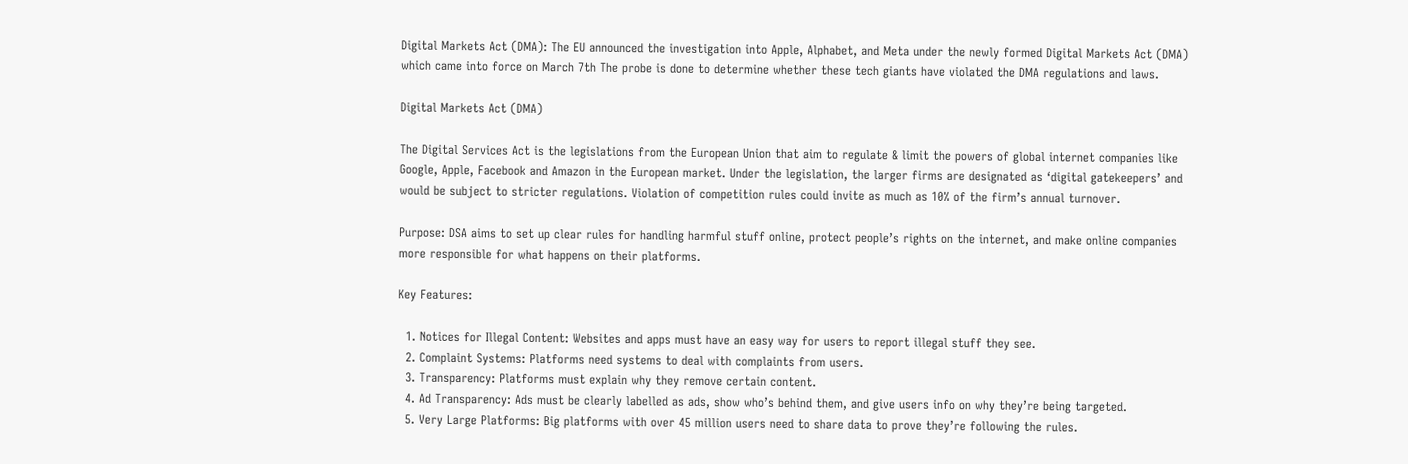Digital Markets Act (DMA): The EU announced the investigation into Apple, Alphabet, and Meta under the newly formed Digital Markets Act (DMA) which came into force on March 7th The probe is done to determine whether these tech giants have violated the DMA regulations and laws.

Digital Markets Act (DMA)

The Digital Services Act is the legislations from the European Union that aim to regulate & limit the powers of global internet companies like Google, Apple, Facebook and Amazon in the European market. Under the legislation, the larger firms are designated as ‘digital gatekeepers’ and would be subject to stricter regulations. Violation of competition rules could invite as much as 10% of the firm’s annual turnover.

Purpose: DSA aims to set up clear rules for handling harmful stuff online, protect people’s rights on the internet, and make online companies more responsible for what happens on their platforms.

Key Features:

  1. Notices for Illegal Content: Websites and apps must have an easy way for users to report illegal stuff they see.
  2. Complaint Systems: Platforms need systems to deal with complaints from users.
  3. Transparency: Platforms must explain why they remove certain content.
  4. Ad Transparency: Ads must be clearly labelled as ads, show who’s behind them, and give users info on why they’re being targeted.
  5. Very Large Platforms: Big platforms with over 45 million users need to share data to prove they’re following the rules.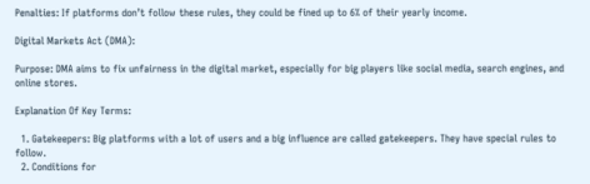Penalties: If platforms don’t follow these rules, they could be fined up to 6% of their yearly income.

Digital Markets Act (DMA):

Purpose: DMA aims to fix unfairness in the digital market, especially for big players like social media, search engines, and online stores.

Explanation Of Key Terms:

  1. Gatekeepers: Big platforms with a lot of users and a big influence are called gatekeepers. They have special rules to follow.
  2. Conditions for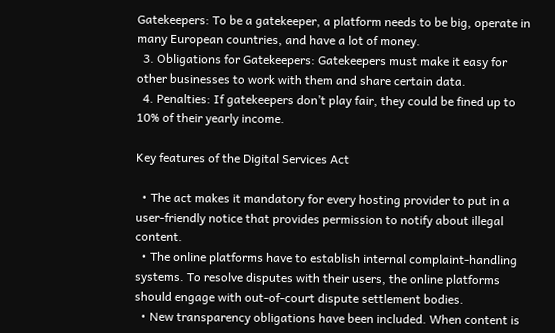Gatekeepers: To be a gatekeeper, a platform needs to be big, operate in many European countries, and have a lot of money.
  3. Obligations for Gatekeepers: Gatekeepers must make it easy for other businesses to work with them and share certain data.
  4. Penalties: If gatekeepers don’t play fair, they could be fined up to 10% of their yearly income.

Key features of the Digital Services Act

  • The act makes it mandatory for every hosting provider to put in a user-friendly notice that provides permission to notify about illegal content.
  • The online platforms have to establish internal complaint-handling systems. To resolve disputes with their users, the online platforms should engage with out-of-court dispute settlement bodies.
  • New transparency obligations have been included. When content is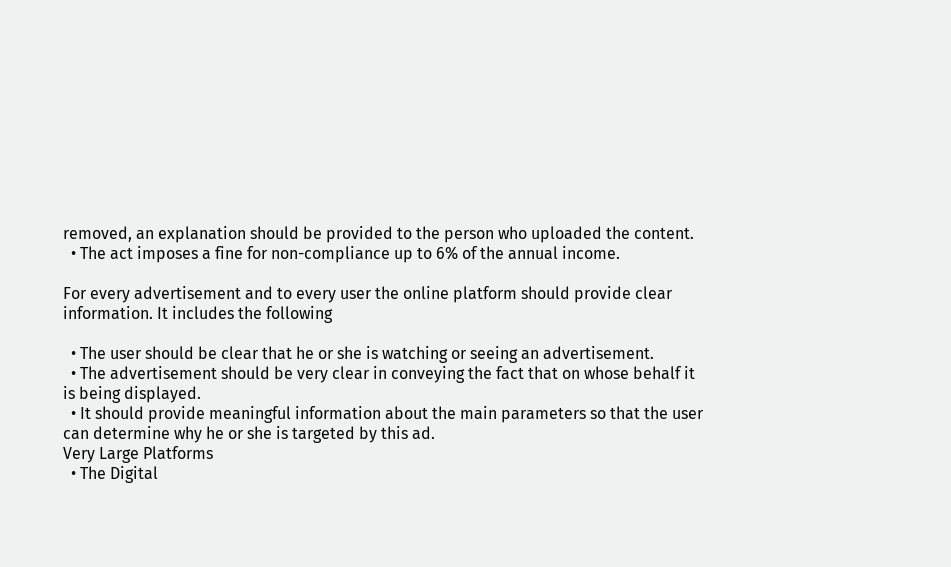removed, an explanation should be provided to the person who uploaded the content.
  • The act imposes a fine for non-compliance up to 6% of the annual income.

For every advertisement and to every user the online platform should provide clear information. It includes the following

  • The user should be clear that he or she is watching or seeing an advertisement.
  • The advertisement should be very clear in conveying the fact that on whose behalf it is being displayed.
  • It should provide meaningful information about the main parameters so that the user can determine why he or she is targeted by this ad.
Very Large Platforms
  • The Digital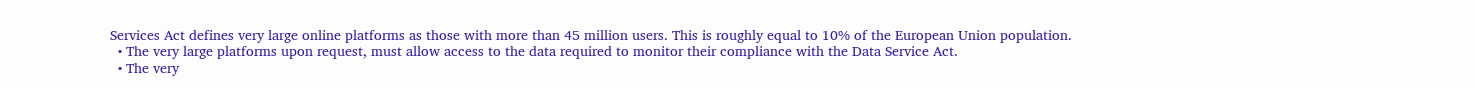Services Act defines very large online platforms as those with more than 45 million users. This is roughly equal to 10% of the European Union population.
  • The very large platforms upon request, must allow access to the data required to monitor their compliance with the Data Service Act.
  • The very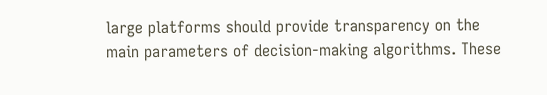large platforms should provide transparency on the main parameters of decision-making algorithms. These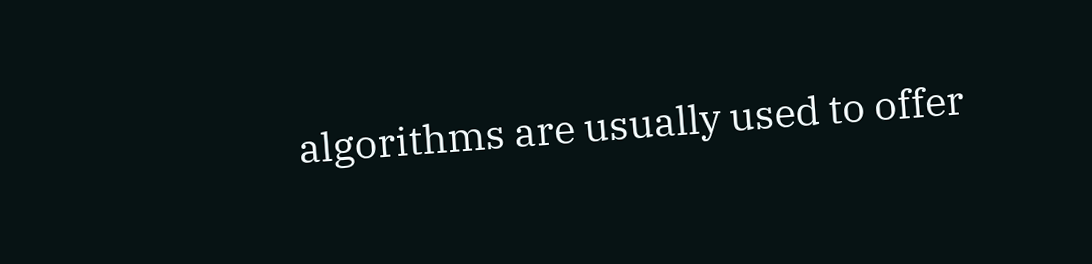algorithms are usually used to offer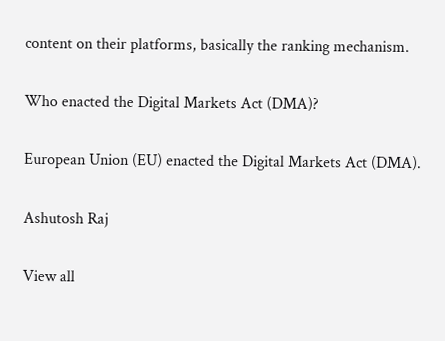content on their platforms, basically the ranking mechanism.

Who enacted the Digital Markets Act (DMA)?

European Union (EU) enacted the Digital Markets Act (DMA).

Ashutosh Raj

View all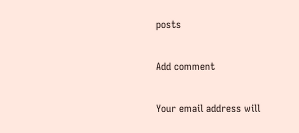posts

Add comment

Your email address will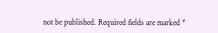not be published. Required fields are marked *